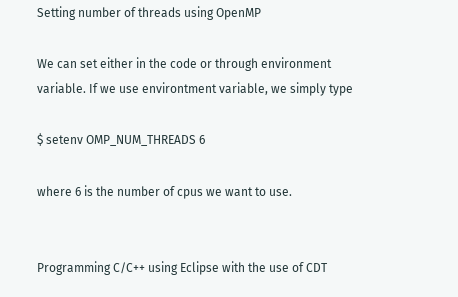Setting number of threads using OpenMP

We can set either in the code or through environment variable. If we use environtment variable, we simply type

$ setenv OMP_NUM_THREADS 6

where 6 is the number of cpus we want to use.


Programming C/C++ using Eclipse with the use of CDT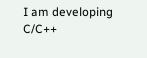I am developing C/C++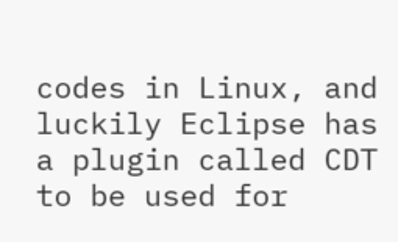codes in Linux, and luckily Eclipse has a plugin called CDT to be used for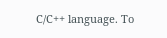C/C++ language. To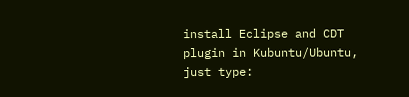install Eclipse and CDT plugin in Kubuntu/Ubuntu, just type: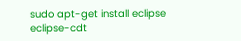sudo apt-get install eclipse eclipse-cdt